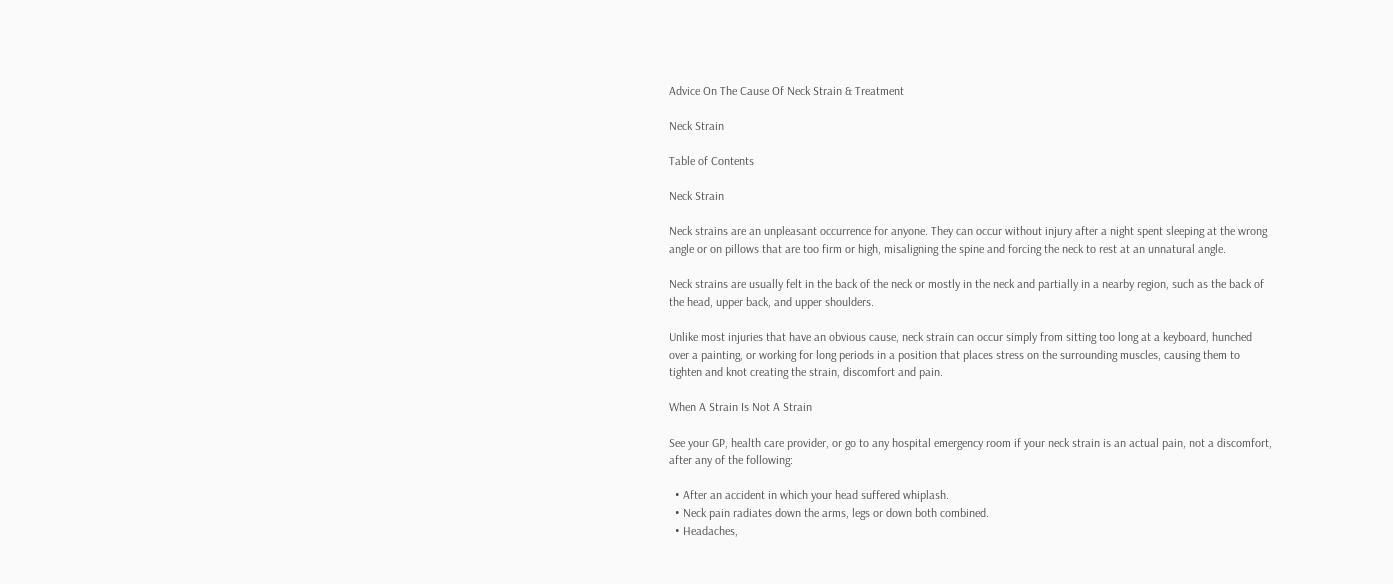Advice On The Cause Of Neck Strain & Treatment

Neck Strain

Table of Contents

Neck Strain

Neck strains are an unpleasant occurrence for anyone. They can occur without injury after a night spent sleeping at the wrong angle or on pillows that are too firm or high, misaligning the spine and forcing the neck to rest at an unnatural angle.

Neck strains are usually felt in the back of the neck or mostly in the neck and partially in a nearby region, such as the back of the head, upper back, and upper shoulders.

Unlike most injuries that have an obvious cause, neck strain can occur simply from sitting too long at a keyboard, hunched over a painting, or working for long periods in a position that places stress on the surrounding muscles, causing them to tighten and knot creating the strain, discomfort and pain.

When A Strain Is Not A Strain

See your GP, health care provider, or go to any hospital emergency room if your neck strain is an actual pain, not a discomfort, after any of the following:

  • After an accident in which your head suffered whiplash.
  • Neck pain radiates down the arms, legs or down both combined.
  • Headaches,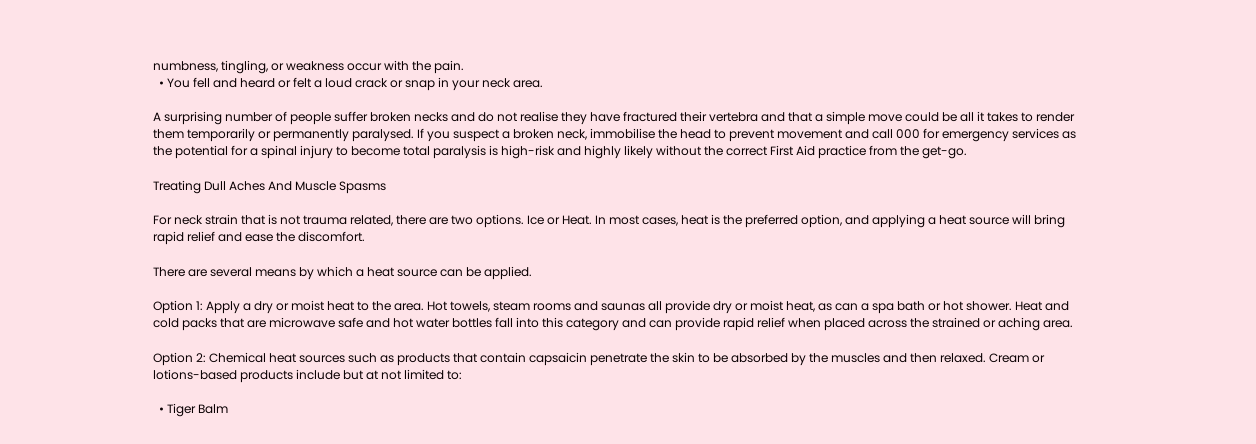numbness, tingling, or weakness occur with the pain.
  • You fell and heard or felt a loud crack or snap in your neck area.

A surprising number of people suffer broken necks and do not realise they have fractured their vertebra and that a simple move could be all it takes to render them temporarily or permanently paralysed. If you suspect a broken neck, immobilise the head to prevent movement and call 000 for emergency services as the potential for a spinal injury to become total paralysis is high-risk and highly likely without the correct First Aid practice from the get-go.

Treating Dull Aches And Muscle Spasms

For neck strain that is not trauma related, there are two options. Ice or Heat. In most cases, heat is the preferred option, and applying a heat source will bring rapid relief and ease the discomfort.

There are several means by which a heat source can be applied.

Option 1: Apply a dry or moist heat to the area. Hot towels, steam rooms and saunas all provide dry or moist heat, as can a spa bath or hot shower. Heat and cold packs that are microwave safe and hot water bottles fall into this category and can provide rapid relief when placed across the strained or aching area.

Option 2: Chemical heat sources such as products that contain capsaicin penetrate the skin to be absorbed by the muscles and then relaxed. Cream or lotions-based products include but at not limited to:

  • Tiger Balm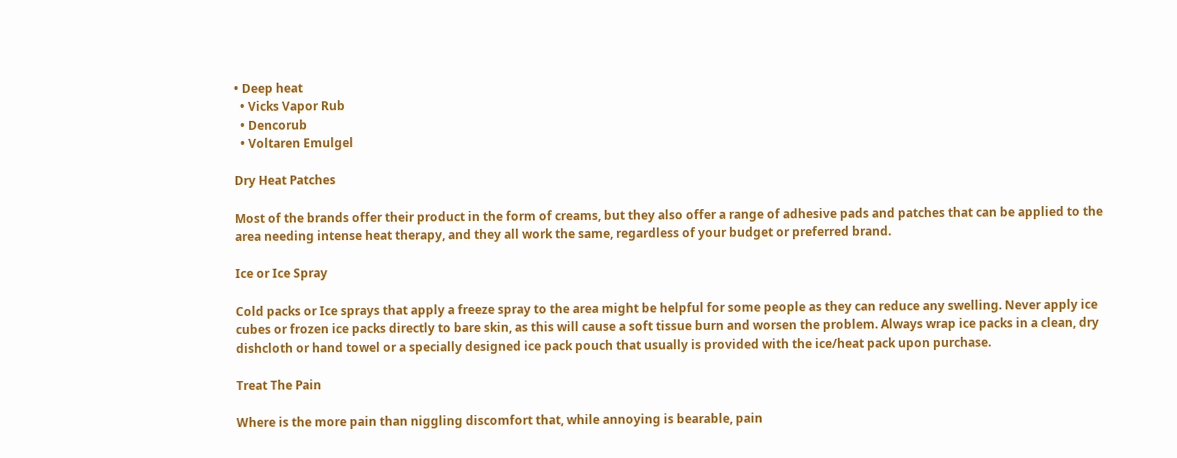• Deep heat
  • Vicks Vapor Rub
  • Dencorub
  • Voltaren Emulgel

Dry Heat Patches

Most of the brands offer their product in the form of creams, but they also offer a range of adhesive pads and patches that can be applied to the area needing intense heat therapy, and they all work the same, regardless of your budget or preferred brand.

Ice or Ice Spray

Cold packs or Ice sprays that apply a freeze spray to the area might be helpful for some people as they can reduce any swelling. Never apply ice cubes or frozen ice packs directly to bare skin, as this will cause a soft tissue burn and worsen the problem. Always wrap ice packs in a clean, dry dishcloth or hand towel or a specially designed ice pack pouch that usually is provided with the ice/heat pack upon purchase.

Treat The Pain

Where is the more pain than niggling discomfort that, while annoying is bearable, pain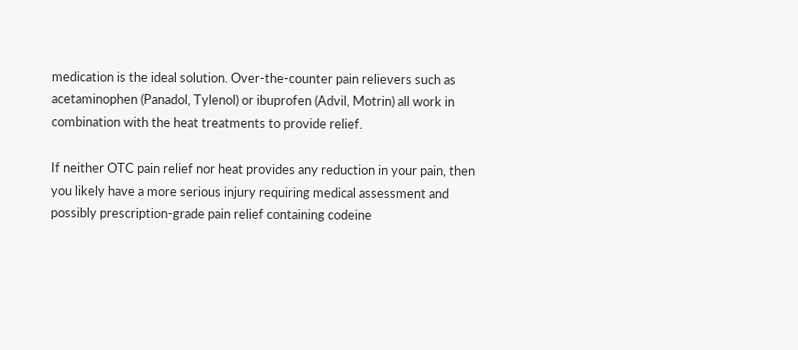medication is the ideal solution. Over-the-counter pain relievers such as acetaminophen (Panadol, Tylenol) or ibuprofen (Advil, Motrin) all work in combination with the heat treatments to provide relief.

If neither OTC pain relief nor heat provides any reduction in your pain, then you likely have a more serious injury requiring medical assessment and possibly prescription-grade pain relief containing codeine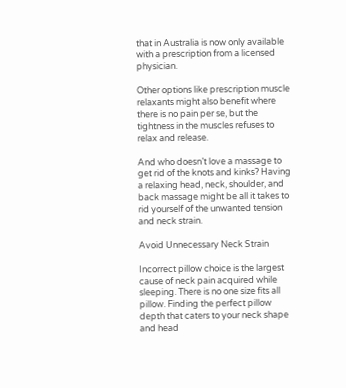that in Australia is now only available with a prescription from a licensed physician.

Other options like prescription muscle relaxants might also benefit where there is no pain per se, but the tightness in the muscles refuses to relax and release.

And who doesn’t love a massage to get rid of the knots and kinks? Having a relaxing head, neck, shoulder, and back massage might be all it takes to rid yourself of the unwanted tension and neck strain.

Avoid Unnecessary Neck Strain

Incorrect pillow choice is the largest cause of neck pain acquired while sleeping. There is no one size fits all pillow. Finding the perfect pillow depth that caters to your neck shape and head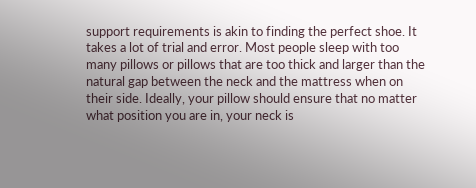support requirements is akin to finding the perfect shoe. It takes a lot of trial and error. Most people sleep with too many pillows or pillows that are too thick and larger than the natural gap between the neck and the mattress when on their side. Ideally, your pillow should ensure that no matter what position you are in, your neck is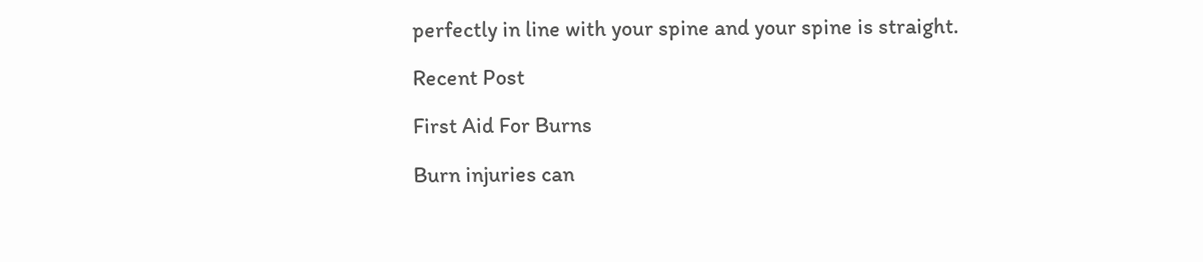perfectly in line with your spine and your spine is straight.

Recent Post

First Aid For Burns

Burn injuries can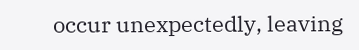occur unexpectedly, leaving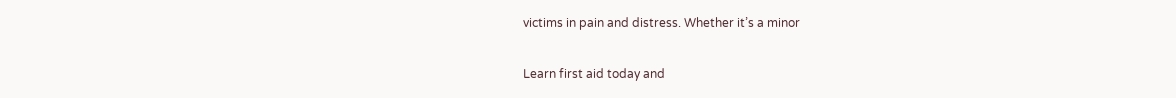victims in pain and distress. Whether it’s a minor

Learn first aid today and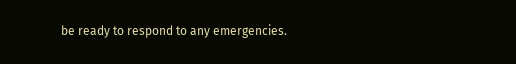be ready to respond to any emergencies.